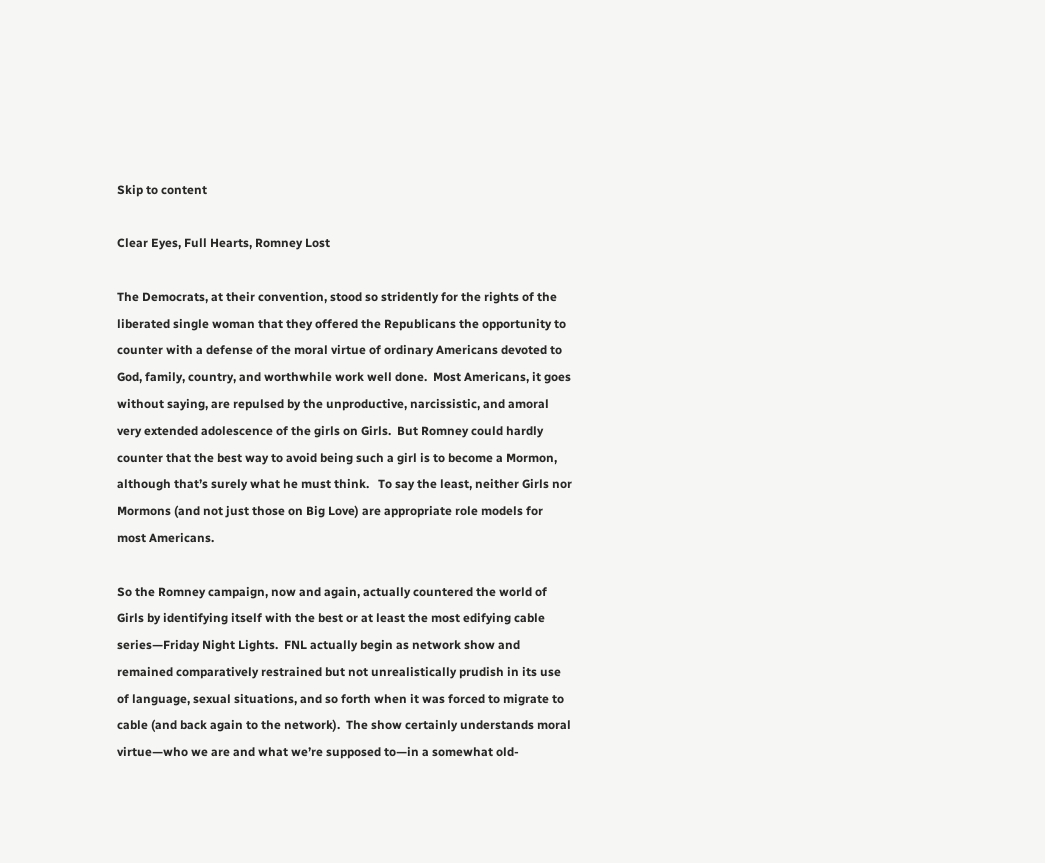Skip to content

Clear Eyes, Full Hearts, Romney Lost

The Democrats, at their convention, stood so stridently for the rights of the liberated single woman that they offered the Republicans the opportunity to counter with a defense of the moral virtue of ordinary Americans devoted to God, family, country, and worthwhile work well done.  Most Americans, it goes without saying, are repulsed by the unproductive, narcissistic, and amoral very extended adolescence of the girls on Girls.  But Romney could hardly counter that the best way to avoid being such a girl is to become a Mormon, although that’s surely what he must think.   To say the least, neither Girls nor Mormons (and not just those on Big Love) are appropriate role models for most Americans.

So the Romney campaign, now and again, actually countered the world of Girls by identifying itself with the best or at least the most edifying cable series—Friday Night Lights.  FNL actually begin as network show and remained comparatively restrained but not unrealistically prudish in its use of language, sexual situations, and so forth when it was forced to migrate to cable (and back again to the network).  The show certainly understands moral virtue—who we are and what we’re supposed to—in a somewhat old-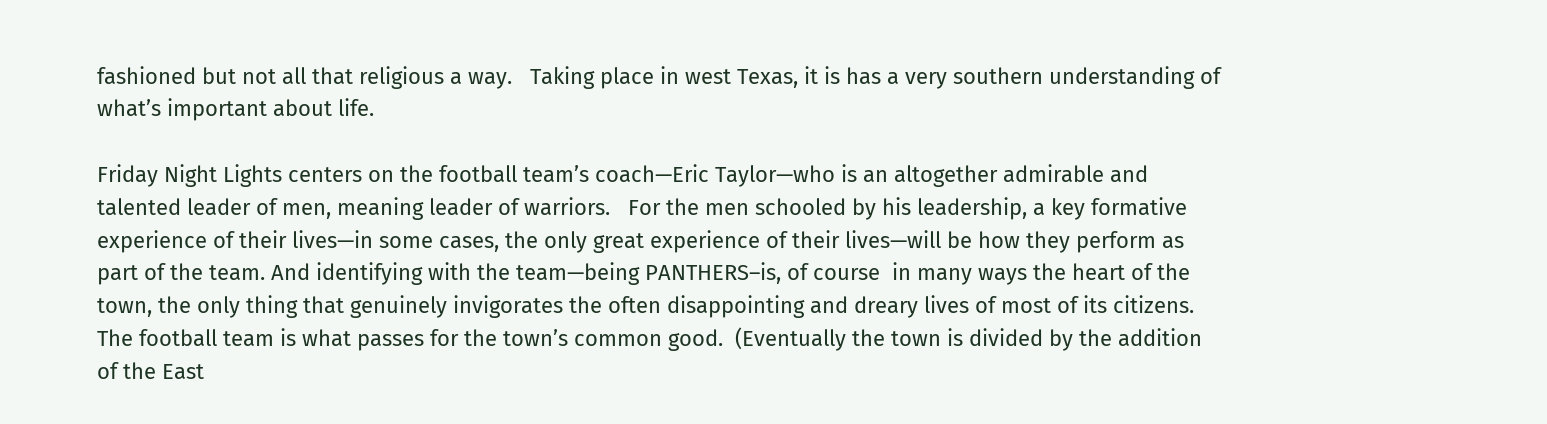fashioned but not all that religious a way.   Taking place in west Texas, it is has a very southern understanding of what’s important about life.

Friday Night Lights centers on the football team’s coach—Eric Taylor—who is an altogether admirable and talented leader of men, meaning leader of warriors.   For the men schooled by his leadership, a key formative experience of their lives—in some cases, the only great experience of their lives—will be how they perform as part of the team. And identifying with the team—being PANTHERS–is, of course  in many ways the heart of the town, the only thing that genuinely invigorates the often disappointing and dreary lives of most of its citizens.  The football team is what passes for the town’s common good.  (Eventually the town is divided by the addition of the East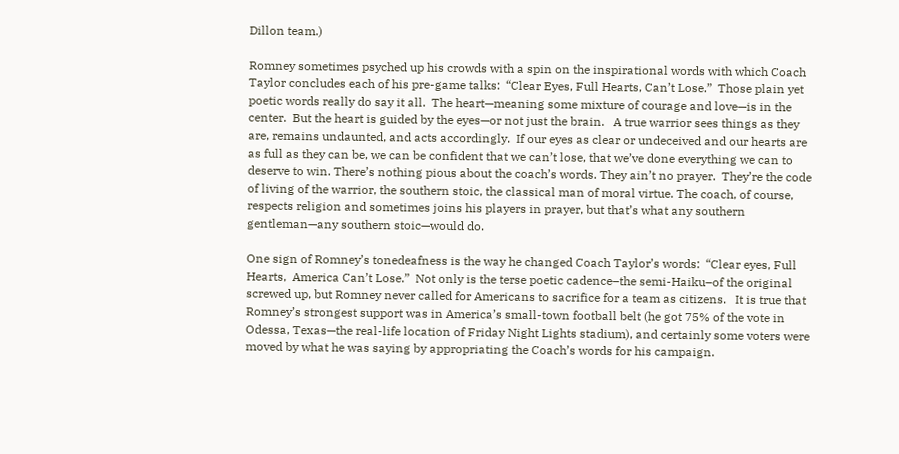Dillon team.)

Romney sometimes psyched up his crowds with a spin on the inspirational words with which Coach Taylor concludes each of his pre-game talks:  “Clear Eyes, Full Hearts, Can’t Lose.”  Those plain yet poetic words really do say it all.  The heart—meaning some mixture of courage and love—is in the center.  But the heart is guided by the eyes—or not just the brain.   A true warrior sees things as they are, remains undaunted, and acts accordingly.  If our eyes as clear or undeceived and our hearts are as full as they can be, we can be confident that we can’t lose, that we’ve done everything we can to deserve to win. There’s nothing pious about the coach’s words. They ain’t no prayer.  They’re the code of living of the warrior, the southern stoic, the classical man of moral virtue. The coach, of course, respects religion and sometimes joins his players in prayer, but that’s what any southern gentleman—any southern stoic—would do.

One sign of Romney’s tonedeafness is the way he changed Coach Taylor’s words:  “Clear eyes, Full Hearts,  America Can’t Lose.”  Not only is the terse poetic cadence–the semi-Haiku–of the original screwed up, but Romney never called for Americans to sacrifice for a team as citizens.   It is true that Romney’s strongest support was in America’s small-town football belt (he got 75% of the vote in Odessa, Texas—the real-life location of Friday Night Lights stadium), and certainly some voters were moved by what he was saying by appropriating the Coach’s words for his campaign.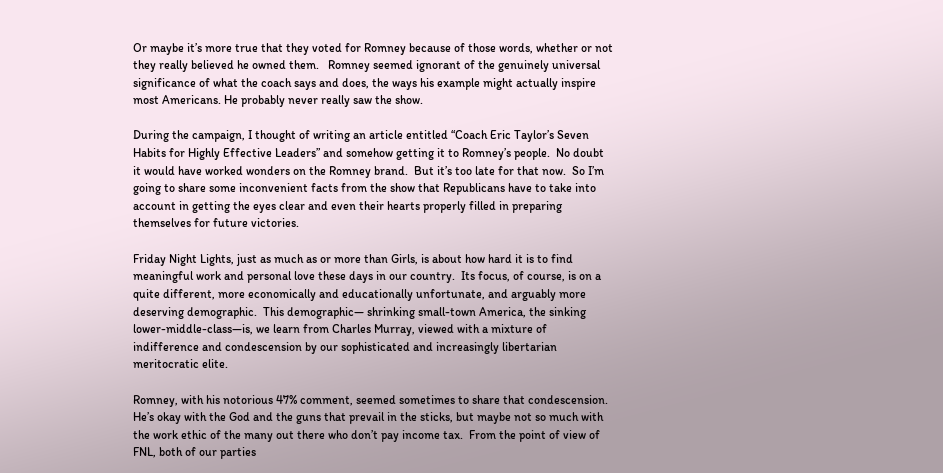Or maybe it’s more true that they voted for Romney because of those words, whether or not they really believed he owned them.   Romney seemed ignorant of the genuinely universal significance of what the coach says and does, the ways his example might actually inspire most Americans. He probably never really saw the show.

During the campaign, I thought of writing an article entitled “Coach Eric Taylor’s Seven Habits for Highly Effective Leaders” and somehow getting it to Romney’s people.  No doubt it would have worked wonders on the Romney brand.  But it’s too late for that now.  So I’m going to share some inconvenient facts from the show that Republicans have to take into account in getting the eyes clear and even their hearts properly filled in preparing themselves for future victories.

Friday Night Lights, just as much as or more than Girls, is about how hard it is to find meaningful work and personal love these days in our country.  Its focus, of course, is on a quite different, more economically and educationally unfortunate, and arguably more deserving demographic.  This demographic— shrinking small-town America, the sinking lower-middle-class—is, we learn from Charles Murray, viewed with a mixture of indifference and condescension by our sophisticated and increasingly libertarian meritocratic elite.

Romney, with his notorious 47% comment, seemed sometimes to share that condescension.  He’s okay with the God and the guns that prevail in the sticks, but maybe not so much with the work ethic of the many out there who don’t pay income tax.  From the point of view of FNL, both of our parties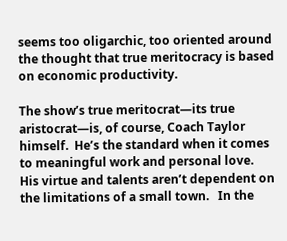seems too oligarchic, too oriented around the thought that true meritocracy is based on economic productivity.

The show’s true meritocrat—its true aristocrat—is, of course, Coach Taylor himself.  He’s the standard when it comes to meaningful work and personal love.  His virtue and talents aren’t dependent on the limitations of a small town.   In the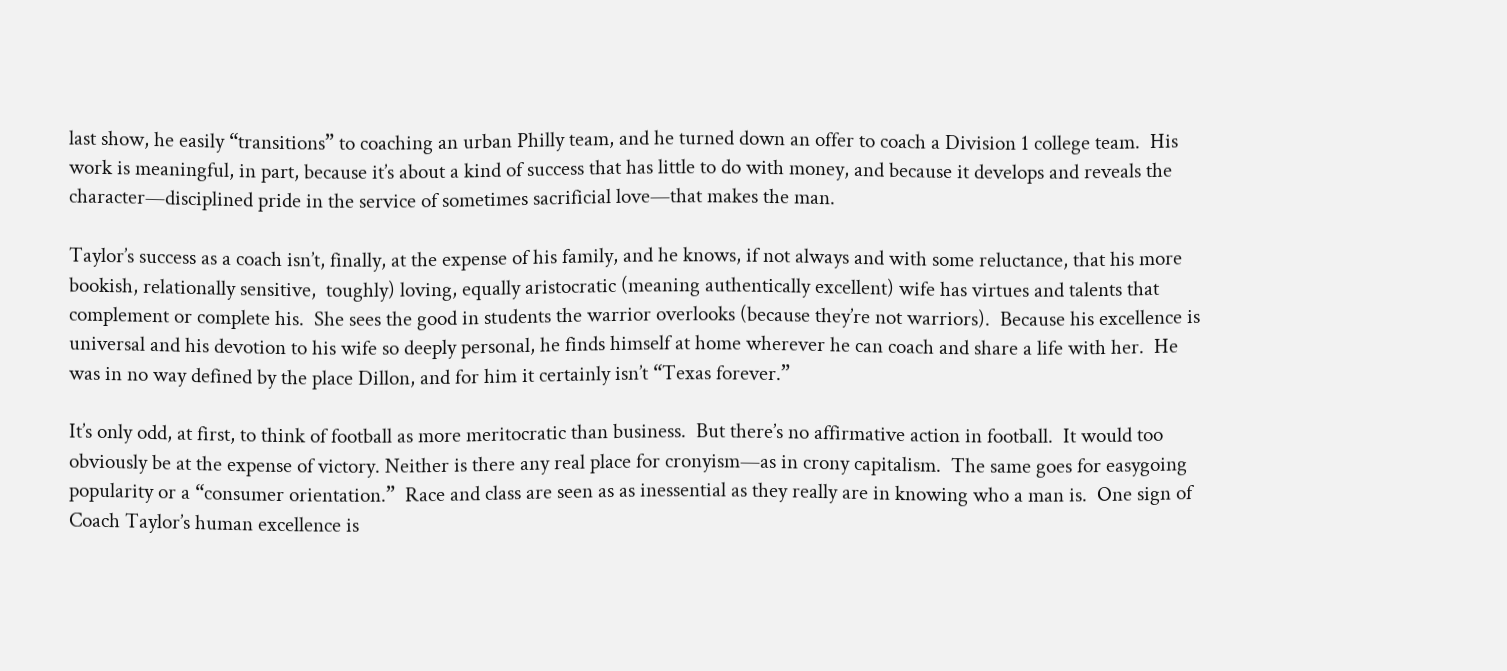last show, he easily “transitions” to coaching an urban Philly team, and he turned down an offer to coach a Division 1 college team.  His work is meaningful, in part, because it’s about a kind of success that has little to do with money, and because it develops and reveals the character—disciplined pride in the service of sometimes sacrificial love—that makes the man.

Taylor’s success as a coach isn’t, finally, at the expense of his family, and he knows, if not always and with some reluctance, that his more bookish, relationally sensitive,  toughly) loving, equally aristocratic (meaning authentically excellent) wife has virtues and talents that complement or complete his.  She sees the good in students the warrior overlooks (because they’re not warriors).  Because his excellence is universal and his devotion to his wife so deeply personal, he finds himself at home wherever he can coach and share a life with her.  He was in no way defined by the place Dillon, and for him it certainly isn’t “Texas forever.”

It’s only odd, at first, to think of football as more meritocratic than business.  But there’s no affirmative action in football.  It would too obviously be at the expense of victory. Neither is there any real place for cronyism—as in crony capitalism.  The same goes for easygoing popularity or a “consumer orientation.”  Race and class are seen as as inessential as they really are in knowing who a man is.  One sign of Coach Taylor’s human excellence is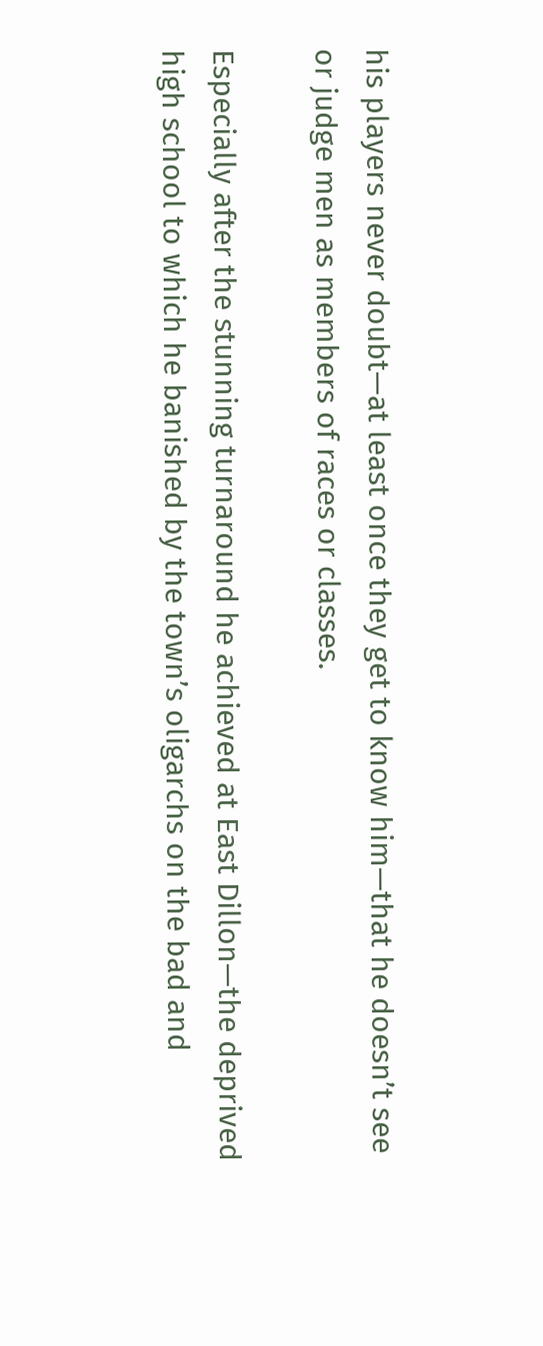his players never doubt—at least once they get to know him—that he doesn’t see or judge men as members of races or classes.

Especially after the stunning turnaround he achieved at East Dillon—the deprived high school to which he banished by the town’s oligarchs on the bad and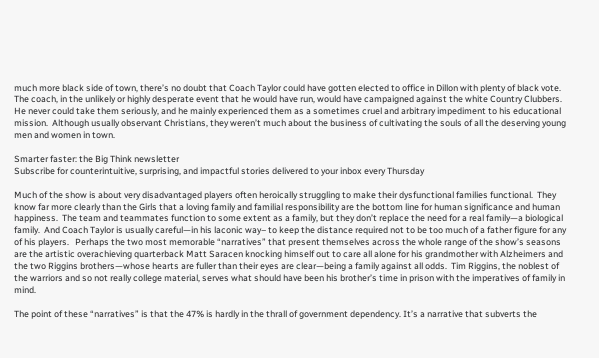much more black side of town, there’s no doubt that Coach Taylor could have gotten elected to office in Dillon with plenty of black vote.  The coach, in the unlikely or highly desperate event that he would have run, would have campaigned against the white Country Clubbers.  He never could take them seriously, and he mainly experienced them as a sometimes cruel and arbitrary impediment to his educational mission.  Although usually observant Christians, they weren’t much about the business of cultivating the souls of all the deserving young men and women in town.

Smarter faster: the Big Think newsletter
Subscribe for counterintuitive, surprising, and impactful stories delivered to your inbox every Thursday

Much of the show is about very disadvantaged players often heroically struggling to make their dysfunctional families functional.  They know far more clearly than the Girls that a loving family and familial responsibility are the bottom line for human significance and human happiness.  The team and teammates function to some extent as a family, but they don’t replace the need for a real family—a biological family.  And Coach Taylor is usually careful—in his laconic way– to keep the distance required not to be too much of a father figure for any of his players.   Perhaps the two most memorable “narratives” that present themselves across the whole range of the show’s seasons are the artistic overachieving quarterback Matt Saracen knocking himself out to care all alone for his grandmother with Alzheimers and the two Riggins brothers—whose hearts are fuller than their eyes are clear—being a family against all odds.  Tim Riggins, the noblest of the warriors and so not really college material, serves what should have been his brother’s time in prison with the imperatives of family in mind.

The point of these “narratives” is that the 47% is hardly in the thrall of government dependency. It’s a narrative that subverts the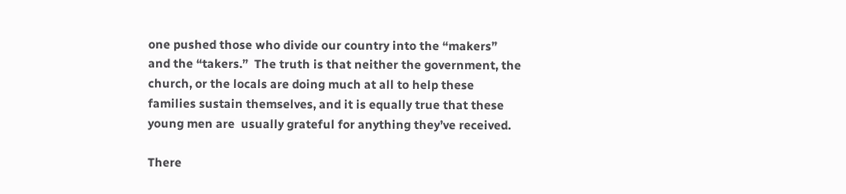one pushed those who divide our country into the “makers” and the “takers.”  The truth is that neither the government, the church, or the locals are doing much at all to help these families sustain themselves, and it is equally true that these young men are  usually grateful for anything they’ve received.

There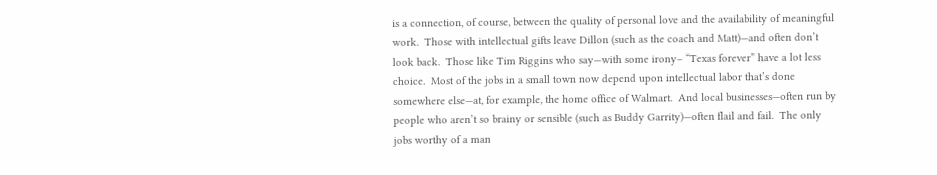is a connection, of course, between the quality of personal love and the availability of meaningful work.  Those with intellectual gifts leave Dillon (such as the coach and Matt)—and often don’t look back.  Those like Tim Riggins who say—with some irony– “Texas forever” have a lot less choice.  Most of the jobs in a small town now depend upon intellectual labor that’s done somewhere else—at, for example, the home office of Walmart.  And local businesses—often run by people who aren’t so brainy or sensible (such as Buddy Garrity)—often flail and fail.  The only jobs worthy of a man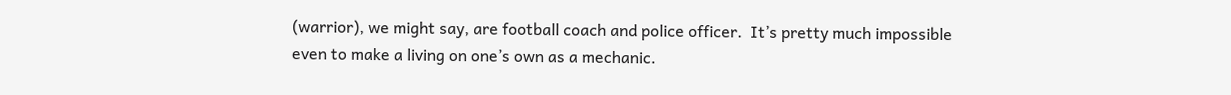(warrior), we might say, are football coach and police officer.  It’s pretty much impossible even to make a living on one’s own as a mechanic.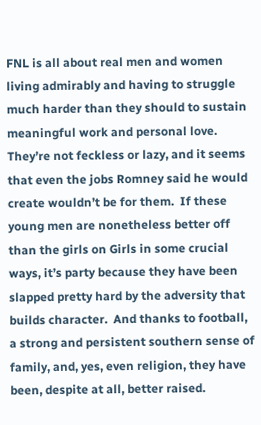FNL is all about real men and women living admirably and having to struggle much harder than they should to sustain meaningful work and personal love.  They’re not feckless or lazy, and it seems that even the jobs Romney said he would create wouldn’t be for them.  If these young men are nonetheless better off than the girls on Girls in some crucial ways, it’s party because they have been slapped pretty hard by the adversity that builds character.  And thanks to football, a strong and persistent southern sense of family, and, yes, even religion, they have been, despite at all, better raised.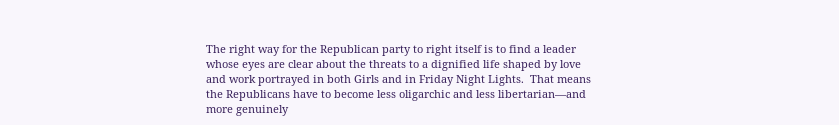The right way for the Republican party to right itself is to find a leader whose eyes are clear about the threats to a dignified life shaped by love and work portrayed in both Girls and in Friday Night Lights.  That means the Republicans have to become less oligarchic and less libertarian—and more genuinely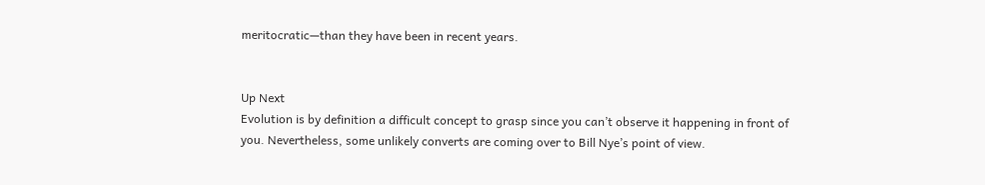meritocratic—than they have been in recent years.


Up Next
Evolution is by definition a difficult concept to grasp since you can’t observe it happening in front of you. Nevertheless, some unlikely converts are coming over to Bill Nye’s point of view.